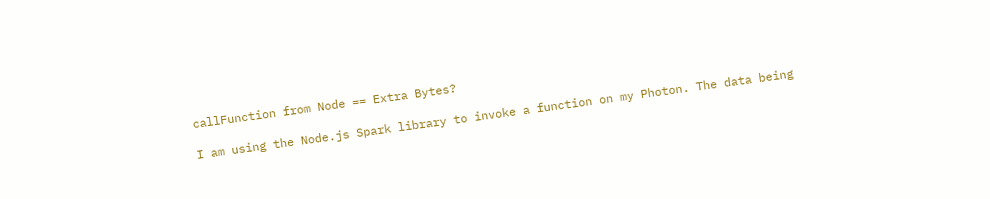callFunction from Node == Extra Bytes?

I am using the Node.js Spark library to invoke a function on my Photon. The data being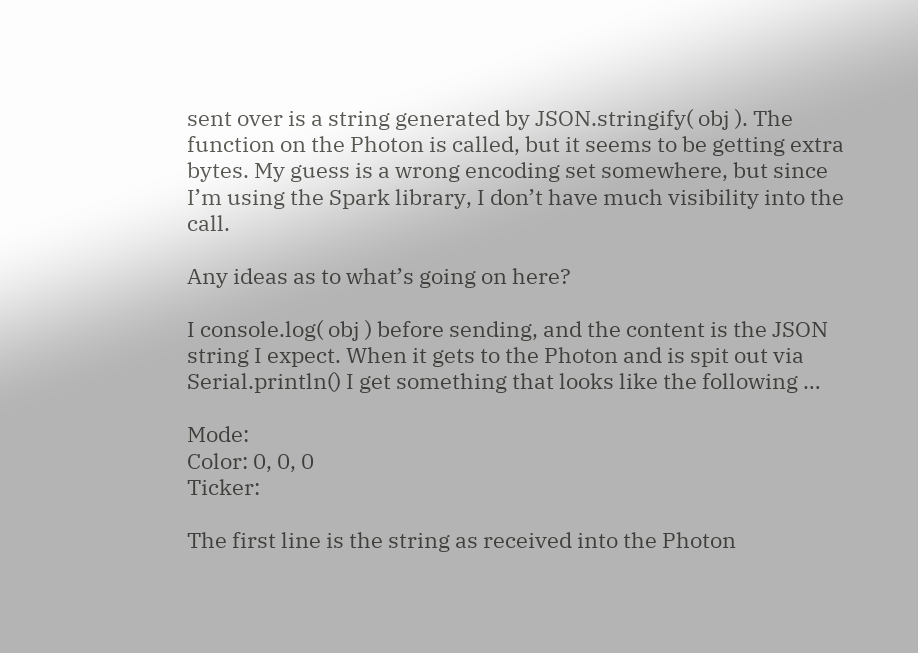sent over is a string generated by JSON.stringify( obj ). The function on the Photon is called, but it seems to be getting extra bytes. My guess is a wrong encoding set somewhere, but since I’m using the Spark library, I don’t have much visibility into the call.

Any ideas as to what’s going on here?

I console.log( obj ) before sending, and the content is the JSON string I expect. When it gets to the Photon and is spit out via Serial.println() I get something that looks like the following …

Mode:
Color: 0, 0, 0
Ticker:

The first line is the string as received into the Photon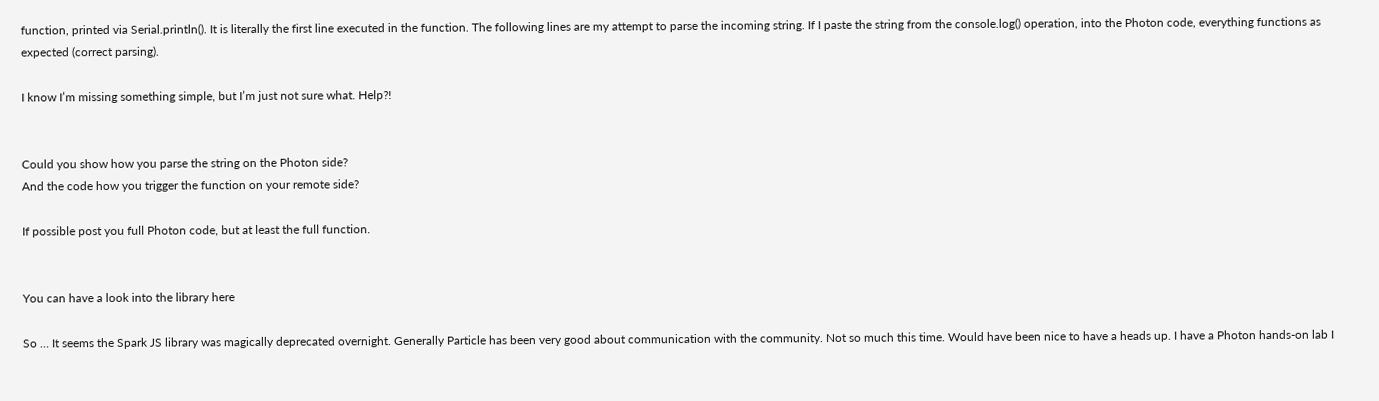function, printed via Serial.println(). It is literally the first line executed in the function. The following lines are my attempt to parse the incoming string. If I paste the string from the console.log() operation, into the Photon code, everything functions as expected (correct parsing).

I know I’m missing something simple, but I’m just not sure what. Help?!


Could you show how you parse the string on the Photon side?
And the code how you trigger the function on your remote side?

If possible post you full Photon code, but at least the full function.


You can have a look into the library here

So … It seems the Spark JS library was magically deprecated overnight. Generally Particle has been very good about communication with the community. Not so much this time. Would have been nice to have a heads up. I have a Photon hands-on lab I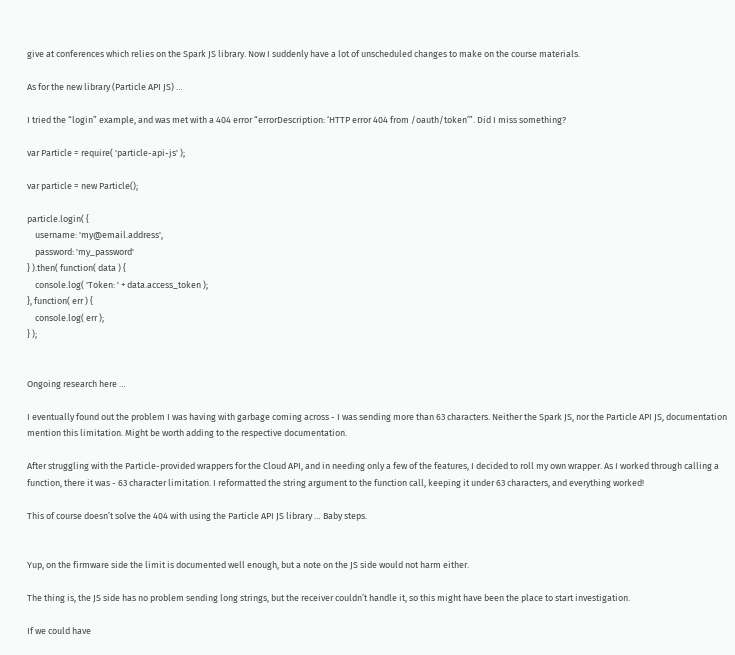give at conferences which relies on the Spark JS library. Now I suddenly have a lot of unscheduled changes to make on the course materials.

As for the new library (Particle API JS) …

I tried the “login” example, and was met with a 404 error “errorDescription: ‘HTTP error 404 from /oauth/token’”. Did I miss something?

var Particle = require( 'particle-api-js' );

var particle = new Particle();

particle.login( {
    username: 'my@email.address',
    password: 'my_password'
} ).then( function( data ) {
    console.log( 'Token: ' + data.access_token );
}, function( err ) {
    console.log( err );
} );


Ongoing research here …

I eventually found out the problem I was having with garbage coming across - I was sending more than 63 characters. Neither the Spark JS, nor the Particle API JS, documentation mention this limitation. Might be worth adding to the respective documentation.

After struggling with the Particle-provided wrappers for the Cloud API, and in needing only a few of the features, I decided to roll my own wrapper. As I worked through calling a function, there it was - 63 character limitation. I reformatted the string argument to the function call, keeping it under 63 characters, and everything worked!

This of course doesn’t solve the 404 with using the Particle API JS library … Baby steps.


Yup, on the firmware side the limit is documented well enough, but a note on the JS side would not harm either.

The thing is, the JS side has no problem sending long strings, but the receiver couldn’t handle it, so this might have been the place to start investigation.

If we could have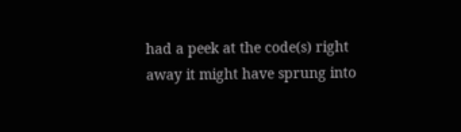had a peek at the code(s) right away it might have sprung into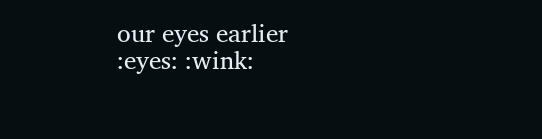our eyes earlier :eyes: :wink: